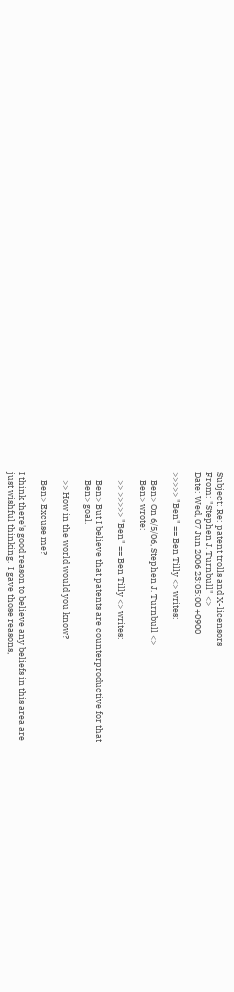Subject: Re: patent trolls and X-licensors
From: "Stephen J. Turnbull" <>
Date: Wed, 07 Jun 2006 23:05:00 +0900

>>>>> "Ben" == Ben Tilly <> writes:

    Ben> On 6/5/06, Stephen J. Turnbull <>
    Ben> wrote:

    >> >>>>> "Ben" == Ben Tilly <> writes:

    Ben> But I believe that patents are counterproductive for that
    Ben> goal.

    >> How in the world would you know?

    Ben> Excuse me?

I think there's good reason to believe any beliefs in this area are
just wishful thinking.  I gave those reasons,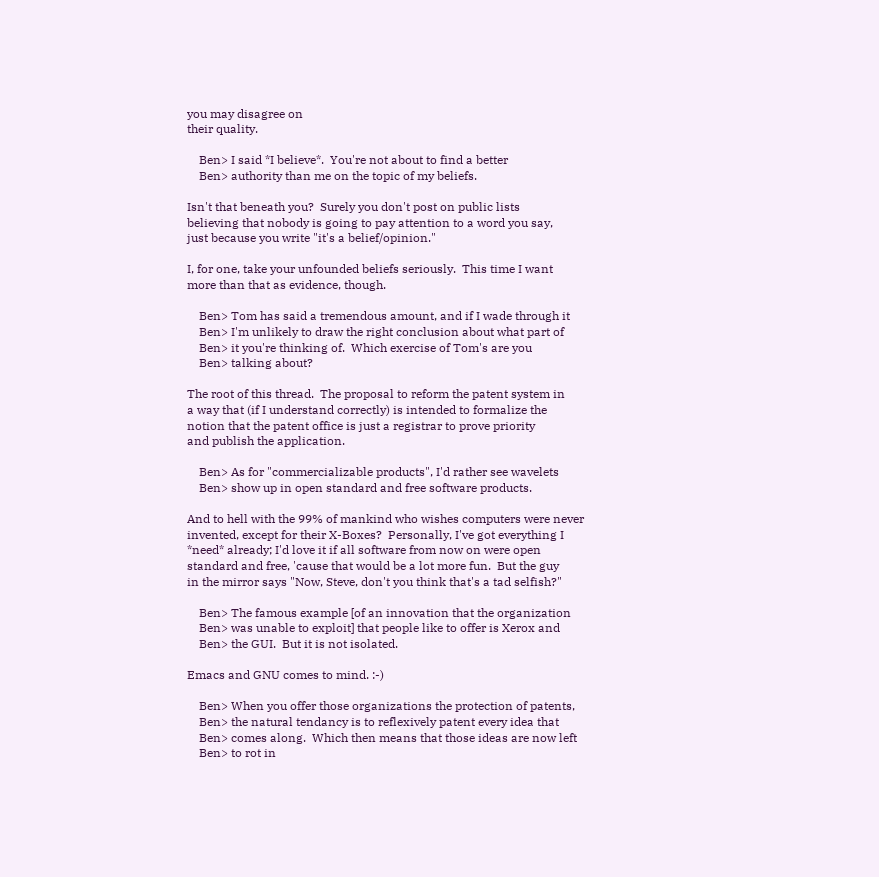you may disagree on
their quality.

    Ben> I said *I believe*.  You're not about to find a better
    Ben> authority than me on the topic of my beliefs.

Isn't that beneath you?  Surely you don't post on public lists
believing that nobody is going to pay attention to a word you say,
just because you write "it's a belief/opinion."

I, for one, take your unfounded beliefs seriously.  This time I want
more than that as evidence, though.

    Ben> Tom has said a tremendous amount, and if I wade through it
    Ben> I'm unlikely to draw the right conclusion about what part of
    Ben> it you're thinking of.  Which exercise of Tom's are you
    Ben> talking about?

The root of this thread.  The proposal to reform the patent system in
a way that (if I understand correctly) is intended to formalize the
notion that the patent office is just a registrar to prove priority
and publish the application.

    Ben> As for "commercializable products", I'd rather see wavelets
    Ben> show up in open standard and free software products.

And to hell with the 99% of mankind who wishes computers were never
invented, except for their X-Boxes?  Personally, I've got everything I
*need* already; I'd love it if all software from now on were open
standard and free, 'cause that would be a lot more fun.  But the guy
in the mirror says "Now, Steve, don't you think that's a tad selfish?"

    Ben> The famous example [of an innovation that the organization
    Ben> was unable to exploit] that people like to offer is Xerox and
    Ben> the GUI.  But it is not isolated.

Emacs and GNU comes to mind. :-)

    Ben> When you offer those organizations the protection of patents,
    Ben> the natural tendancy is to reflexively patent every idea that
    Ben> comes along.  Which then means that those ideas are now left
    Ben> to rot in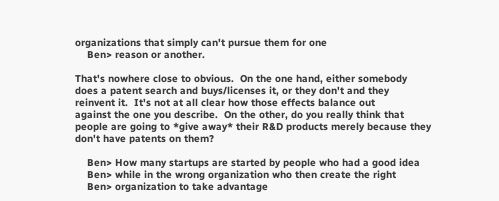organizations that simply can't pursue them for one
    Ben> reason or another.

That's nowhere close to obvious.  On the one hand, either somebody
does a patent search and buys/licenses it, or they don't and they
reinvent it.  It's not at all clear how those effects balance out
against the one you describe.  On the other, do you really think that
people are going to *give away* their R&D products merely because they
don't have patents on them?

    Ben> How many startups are started by people who had a good idea
    Ben> while in the wrong organization who then create the right
    Ben> organization to take advantage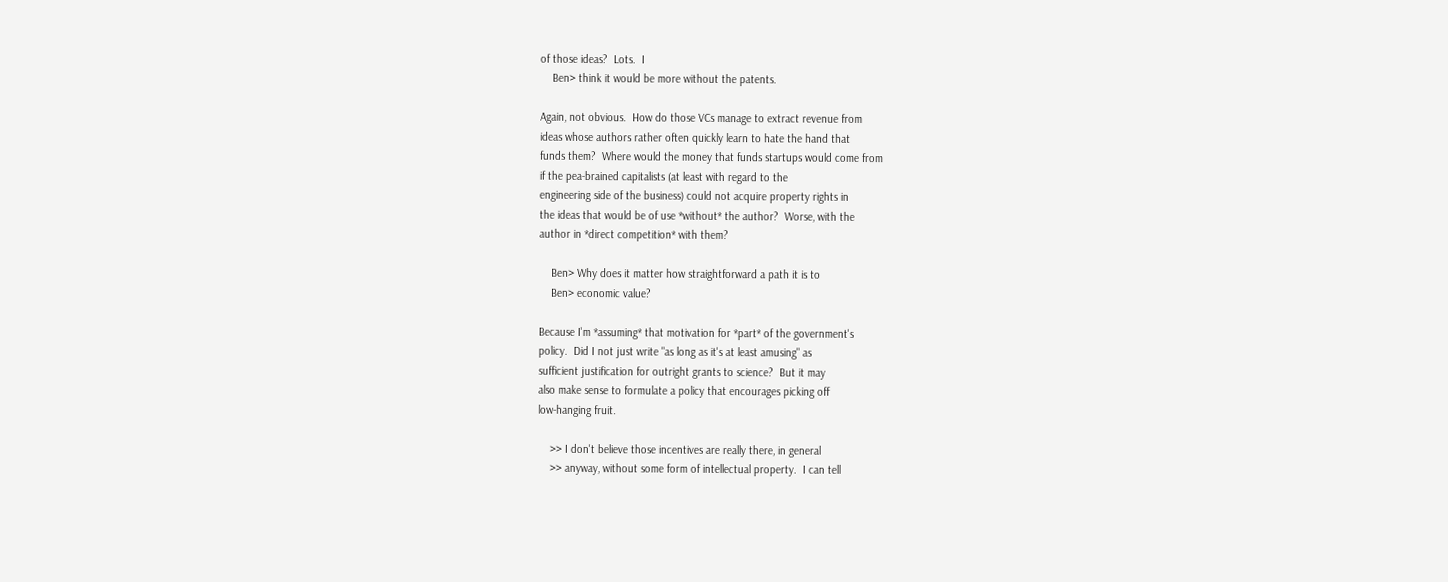of those ideas?  Lots.  I
    Ben> think it would be more without the patents.

Again, not obvious.  How do those VCs manage to extract revenue from
ideas whose authors rather often quickly learn to hate the hand that
funds them?  Where would the money that funds startups would come from
if the pea-brained capitalists (at least with regard to the
engineering side of the business) could not acquire property rights in
the ideas that would be of use *without* the author?  Worse, with the
author in *direct competition* with them?

    Ben> Why does it matter how straightforward a path it is to
    Ben> economic value?

Because I'm *assuming* that motivation for *part* of the government's
policy.  Did I not just write "as long as it's at least amusing" as
sufficient justification for outright grants to science?  But it may
also make sense to formulate a policy that encourages picking off
low-hanging fruit.

    >> I don't believe those incentives are really there, in general
    >> anyway, without some form of intellectual property.  I can tell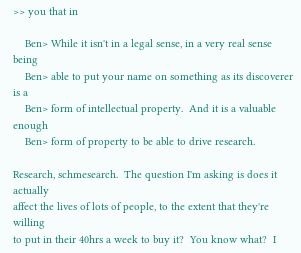>> you that in

    Ben> While it isn't in a legal sense, in a very real sense being
    Ben> able to put your name on something as its discoverer is a
    Ben> form of intellectual property.  And it is a valuable enough
    Ben> form of property to be able to drive research.

Research, schmesearch.  The question I'm asking is does it actually
affect the lives of lots of people, to the extent that they're willing
to put in their 40hrs a week to buy it?  You know what?  I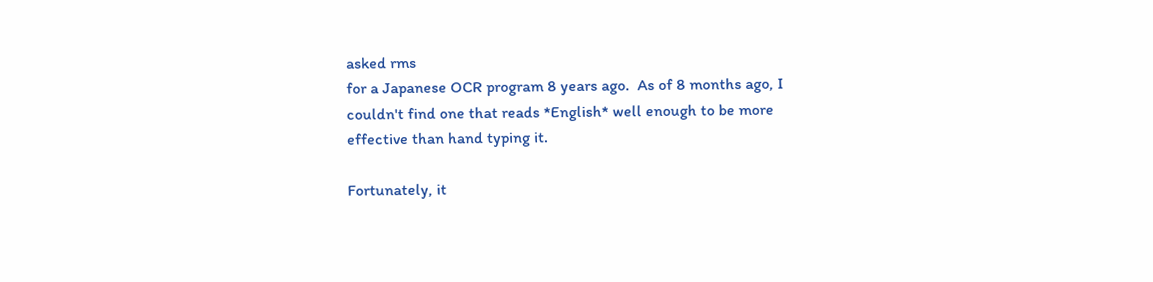asked rms
for a Japanese OCR program 8 years ago.  As of 8 months ago, I
couldn't find one that reads *English* well enough to be more
effective than hand typing it.

Fortunately, it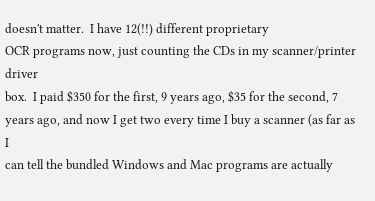doesn't matter.  I have 12(!!) different proprietary
OCR programs now, just counting the CDs in my scanner/printer driver
box.  I paid $350 for the first, 9 years ago, $35 for the second, 7
years ago, and now I get two every time I buy a scanner (as far as I
can tell the bundled Windows and Mac programs are actually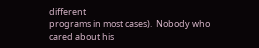different
programs in most cases).  Nobody who cared about his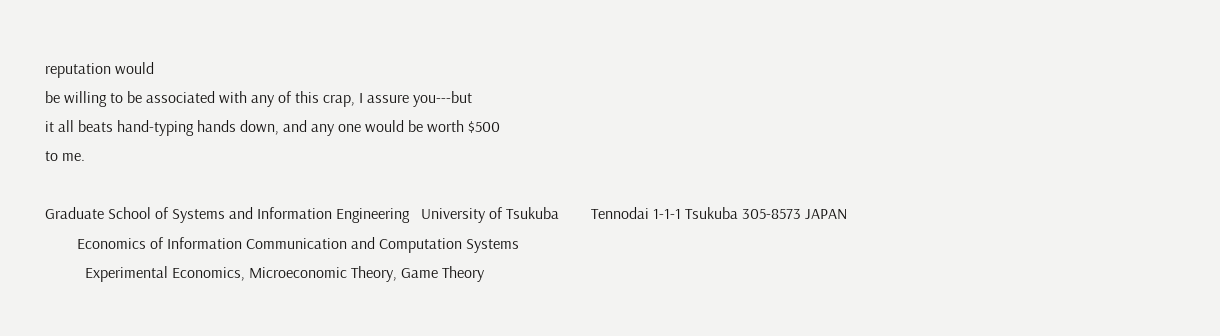reputation would
be willing to be associated with any of this crap, I assure you---but
it all beats hand-typing hands down, and any one would be worth $500
to me.

Graduate School of Systems and Information Engineering   University of Tsukuba        Tennodai 1-1-1 Tsukuba 305-8573 JAPAN
        Economics of Information Communication and Computation Systems
          Experimental Economics, Microeconomic Theory, Game Theory